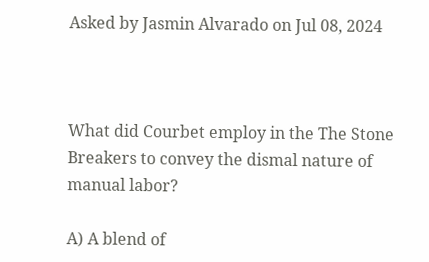Asked by Jasmin Alvarado on Jul 08, 2024



What did Courbet employ in the The Stone Breakers to convey the dismal nature of manual labor?

A) A blend of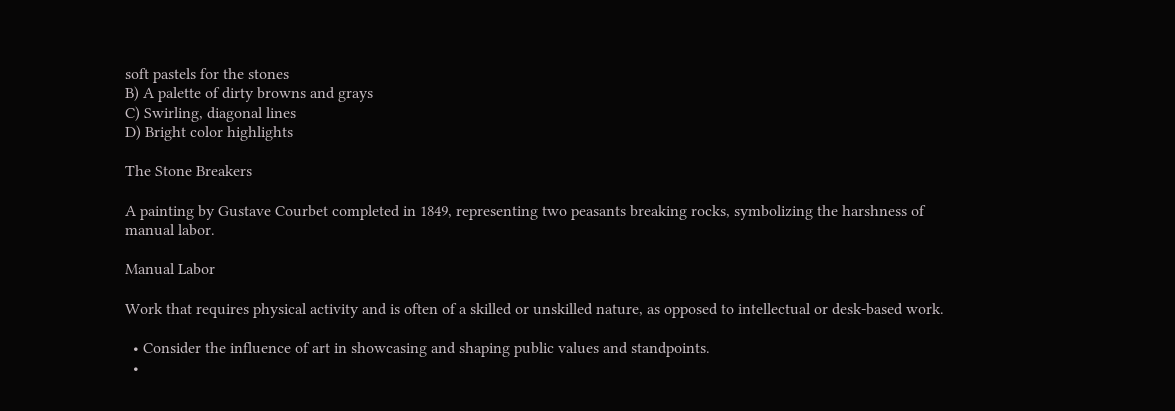soft pastels for the stones
B) A palette of dirty browns and grays
C) Swirling, diagonal lines
D) Bright color highlights

The Stone Breakers

A painting by Gustave Courbet completed in 1849, representing two peasants breaking rocks, symbolizing the harshness of manual labor.

Manual Labor

Work that requires physical activity and is often of a skilled or unskilled nature, as opposed to intellectual or desk-based work.

  • Consider the influence of art in showcasing and shaping public values and standpoints.
  •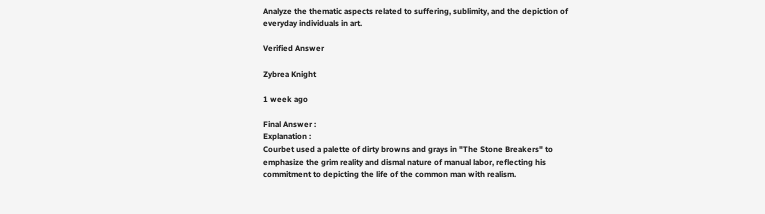Analyze the thematic aspects related to suffering, sublimity, and the depiction of everyday individuals in art.

Verified Answer

Zybrea Knight

1 week ago

Final Answer :
Explanation :
Courbet used a palette of dirty browns and grays in "The Stone Breakers" to emphasize the grim reality and dismal nature of manual labor, reflecting his commitment to depicting the life of the common man with realism.